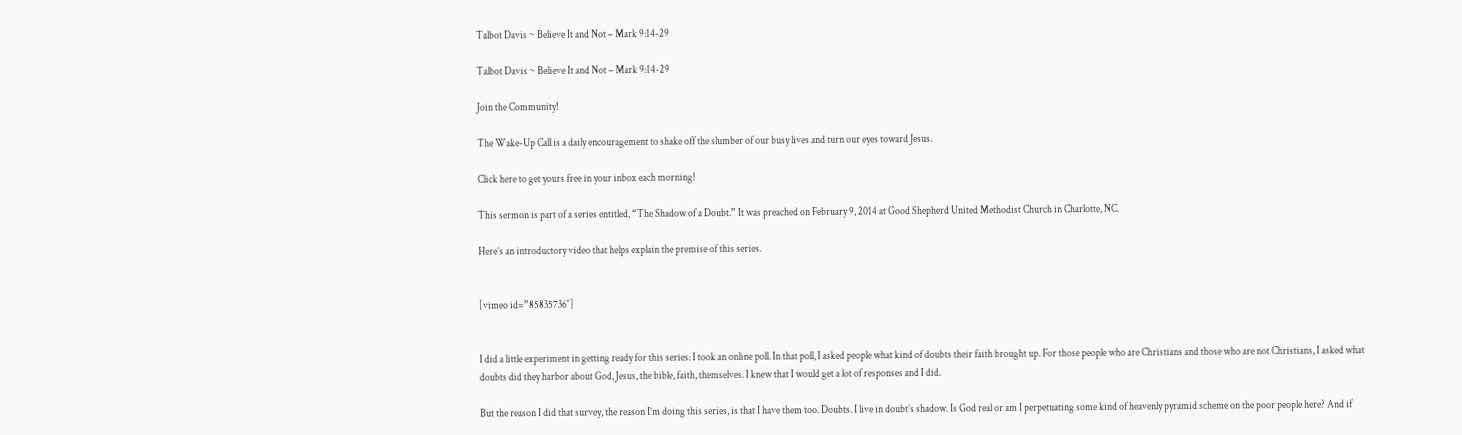Talbot Davis ~ Believe It and Not – Mark 9:14-29

Talbot Davis ~ Believe It and Not – Mark 9:14-29

Join the Community!

The Wake-Up Call is a daily encouragement to shake off the slumber of our busy lives and turn our eyes toward Jesus.

Click here to get yours free in your inbox each morning!

This sermon is part of a series entitled, “The Shadow of a Doubt.” It was preached on February 9, 2014 at Good Shepherd United Methodist Church in Charlotte, NC.

Here’s an introductory video that helps explain the premise of this series.


[vimeo id=”85835736″]


I did a little experiment in getting ready for this series: I took an online poll. In that poll, I asked people what kind of doubts their faith brought up. For those people who are Christians and those who are not Christians, I asked what doubts did they harbor about God, Jesus, the bible, faith, themselves. I knew that I would get a lot of responses and I did.

But the reason I did that survey, the reason I’m doing this series, is that I have them too. Doubts. I live in doubt’s shadow. Is God real or am I perpetuating some kind of heavenly pyramid scheme on the poor people here? And if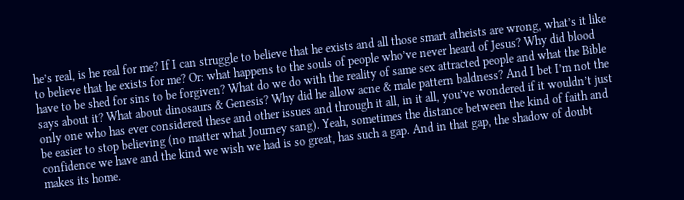he’s real, is he real for me? If I can struggle to believe that he exists and all those smart atheists are wrong, what’s it like to believe that he exists for me? Or: what happens to the souls of people who’ve never heard of Jesus? Why did blood have to be shed for sins to be forgiven? What do we do with the reality of same sex attracted people and what the Bible says about it? What about dinosaurs & Genesis? Why did he allow acne & male pattern baldness? And I bet I’m not the only one who has ever considered these and other issues and through it all, in it all, you’ve wondered if it wouldn’t just be easier to stop believing (no matter what Journey sang). Yeah, sometimes the distance between the kind of faith and confidence we have and the kind we wish we had is so great, has such a gap. And in that gap, the shadow of doubt makes its home.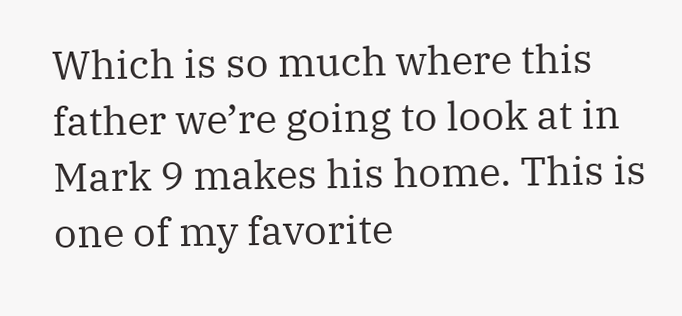Which is so much where this father we’re going to look at in Mark 9 makes his home. This is one of my favorite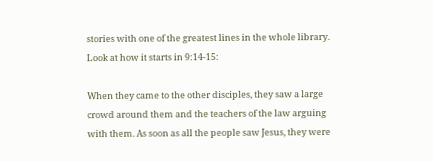stories with one of the greatest lines in the whole library. Look at how it starts in 9:14-15:

When they came to the other disciples, they saw a large crowd around them and the teachers of the law arguing with them. As soon as all the people saw Jesus, they were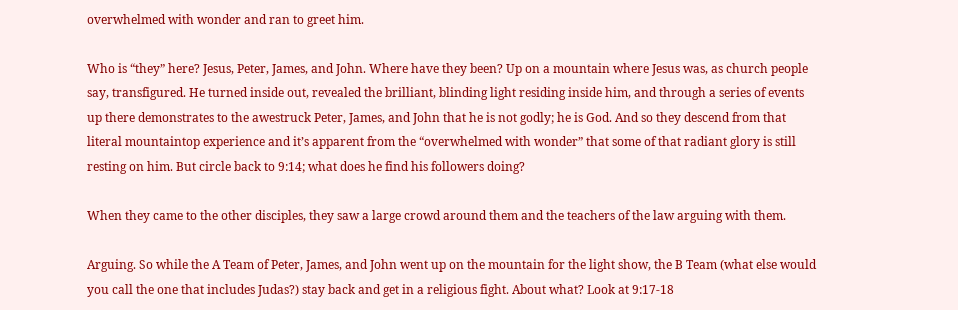overwhelmed with wonder and ran to greet him.

Who is “they” here? Jesus, Peter, James, and John. Where have they been? Up on a mountain where Jesus was, as church people say, transfigured. He turned inside out, revealed the brilliant, blinding light residing inside him, and through a series of events up there demonstrates to the awestruck Peter, James, and John that he is not godly; he is God. And so they descend from that literal mountaintop experience and it’s apparent from the “overwhelmed with wonder” that some of that radiant glory is still resting on him. But circle back to 9:14; what does he find his followers doing?

When they came to the other disciples, they saw a large crowd around them and the teachers of the law arguing with them.

Arguing. So while the A Team of Peter, James, and John went up on the mountain for the light show, the B Team (what else would you call the one that includes Judas?) stay back and get in a religious fight. About what? Look at 9:17-18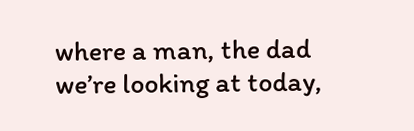where a man, the dad we’re looking at today,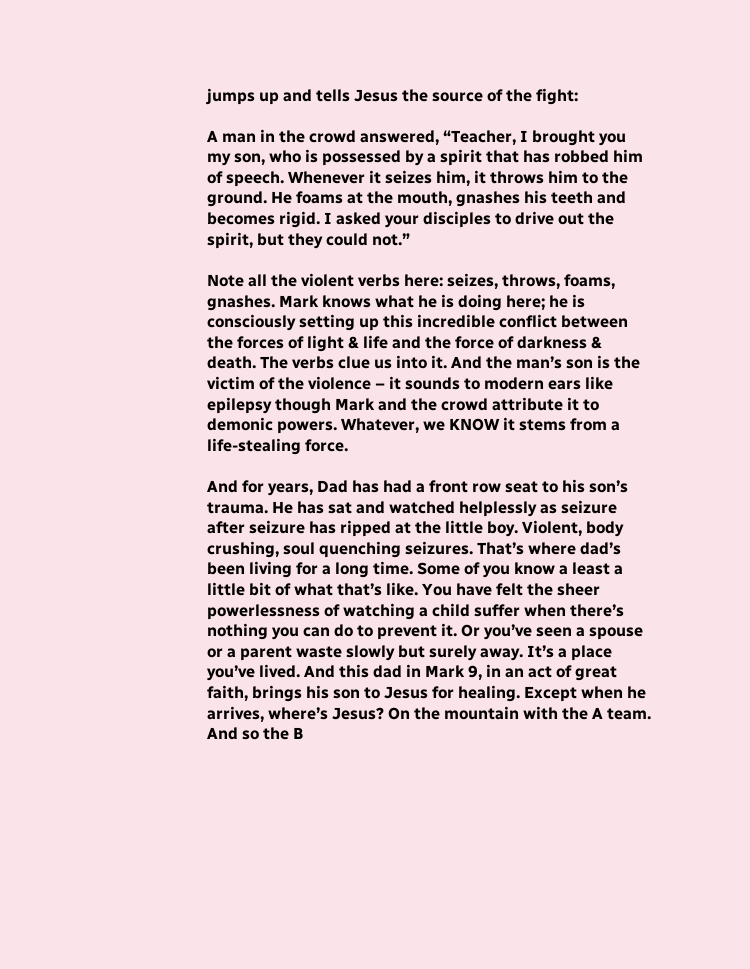jumps up and tells Jesus the source of the fight:

A man in the crowd answered, “Teacher, I brought you my son, who is possessed by a spirit that has robbed him of speech. Whenever it seizes him, it throws him to the ground. He foams at the mouth, gnashes his teeth and becomes rigid. I asked your disciples to drive out the spirit, but they could not.”

Note all the violent verbs here: seizes, throws, foams, gnashes. Mark knows what he is doing here; he is consciously setting up this incredible conflict between the forces of light & life and the force of darkness & death. The verbs clue us into it. And the man’s son is the victim of the violence – it sounds to modern ears like epilepsy though Mark and the crowd attribute it to demonic powers. Whatever, we KNOW it stems from a life-stealing force.

And for years, Dad has had a front row seat to his son’s trauma. He has sat and watched helplessly as seizure after seizure has ripped at the little boy. Violent, body crushing, soul quenching seizures. That’s where dad’s been living for a long time. Some of you know a least a little bit of what that’s like. You have felt the sheer powerlessness of watching a child suffer when there’s nothing you can do to prevent it. Or you’ve seen a spouse or a parent waste slowly but surely away. It’s a place you’ve lived. And this dad in Mark 9, in an act of great faith, brings his son to Jesus for healing. Except when he arrives, where’s Jesus? On the mountain with the A team. And so the B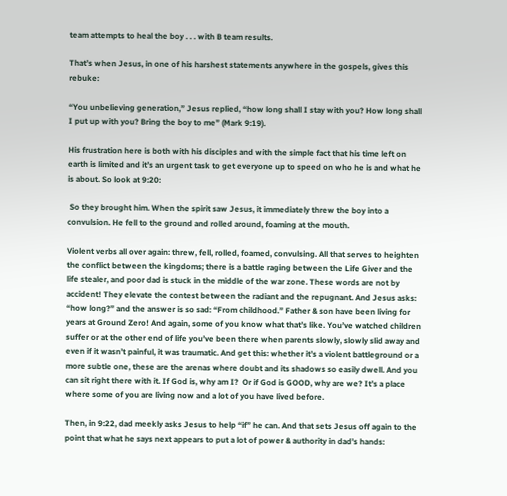team attempts to heal the boy . . . with B team results.

That’s when Jesus, in one of his harshest statements anywhere in the gospels, gives this rebuke:

“You unbelieving generation,” Jesus replied, “how long shall I stay with you? How long shall I put up with you? Bring the boy to me” (Mark 9:19).

His frustration here is both with his disciples and with the simple fact that his time left on earth is limited and it’s an urgent task to get everyone up to speed on who he is and what he is about. So look at 9:20:

 So they brought him. When the spirit saw Jesus, it immediately threw the boy into a convulsion. He fell to the ground and rolled around, foaming at the mouth.

Violent verbs all over again: threw, fell, rolled, foamed, convulsing. All that serves to heighten the conflict between the kingdoms; there is a battle raging between the Life Giver and the life stealer, and poor dad is stuck in the middle of the war zone. These words are not by accident! They elevate the contest between the radiant and the repugnant. And Jesus asks: “how long?” and the answer is so sad: “From childhood.” Father & son have been living for years at Ground Zero! And again, some of you know what that’s like. You’ve watched children suffer or at the other end of life you’ve been there when parents slowly, slowly slid away and even if it wasn’t painful, it was traumatic. And get this: whether it’s a violent battleground or a more subtle one, these are the arenas where doubt and its shadows so easily dwell. And you can sit right there with it. If God is, why am I?  Or if God is GOOD, why are we? It’s a place where some of you are living now and a lot of you have lived before.

Then, in 9:22, dad meekly asks Jesus to help “if” he can. And that sets Jesus off again to the point that what he says next appears to put a lot of power & authority in dad’s hands: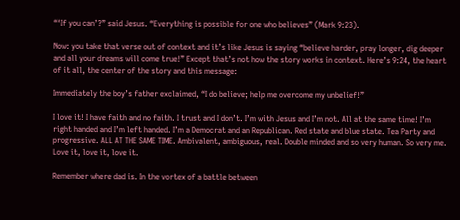“‘If you can’?” said Jesus. “Everything is possible for one who believes” (Mark 9:23).

Now: you take that verse out of context and it’s like Jesus is saying “believe harder, pray longer, dig deeper and all your dreams will come true!” Except that’s not how the story works in context. Here’s 9:24, the heart of it all, the center of the story and this message:

Immediately the boy’s father exclaimed, “I do believe; help me overcome my unbelief!”

I love it! I have faith and no faith. I trust and I don’t. I’m with Jesus and I’m not. All at the same time! I’m right handed and I’m left handed. I’m a Democrat and an Republican. Red state and blue state. Tea Party and progressive. ALL AT THE SAME TIME. Ambivalent, ambiguous, real. Double minded and so very human. So very me. Love it, love it, love it.

Remember where dad is. In the vortex of a battle between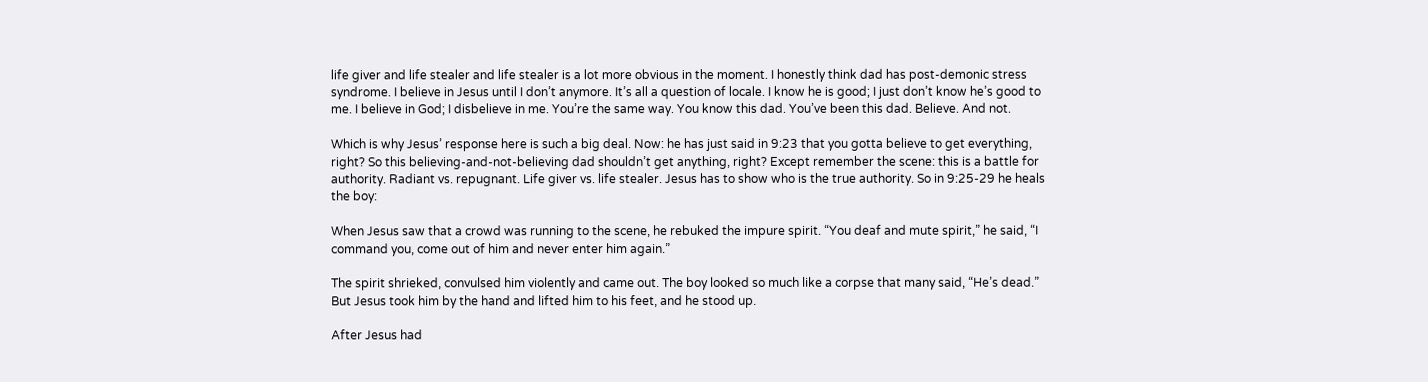life giver and life stealer and life stealer is a lot more obvious in the moment. I honestly think dad has post-demonic stress syndrome. I believe in Jesus until I don’t anymore. It’s all a question of locale. I know he is good; I just don’t know he’s good to me. I believe in God; I disbelieve in me. You’re the same way. You know this dad. You’ve been this dad. Believe. And not.

Which is why Jesus’ response here is such a big deal. Now: he has just said in 9:23 that you gotta believe to get everything, right? So this believing-and-not-believing dad shouldn’t get anything, right? Except remember the scene: this is a battle for authority. Radiant vs. repugnant. Life giver vs. life stealer. Jesus has to show who is the true authority. So in 9:25-29 he heals the boy:

When Jesus saw that a crowd was running to the scene, he rebuked the impure spirit. “You deaf and mute spirit,” he said, “I command you, come out of him and never enter him again.”

The spirit shrieked, convulsed him violently and came out. The boy looked so much like a corpse that many said, “He’s dead.” But Jesus took him by the hand and lifted him to his feet, and he stood up.

After Jesus had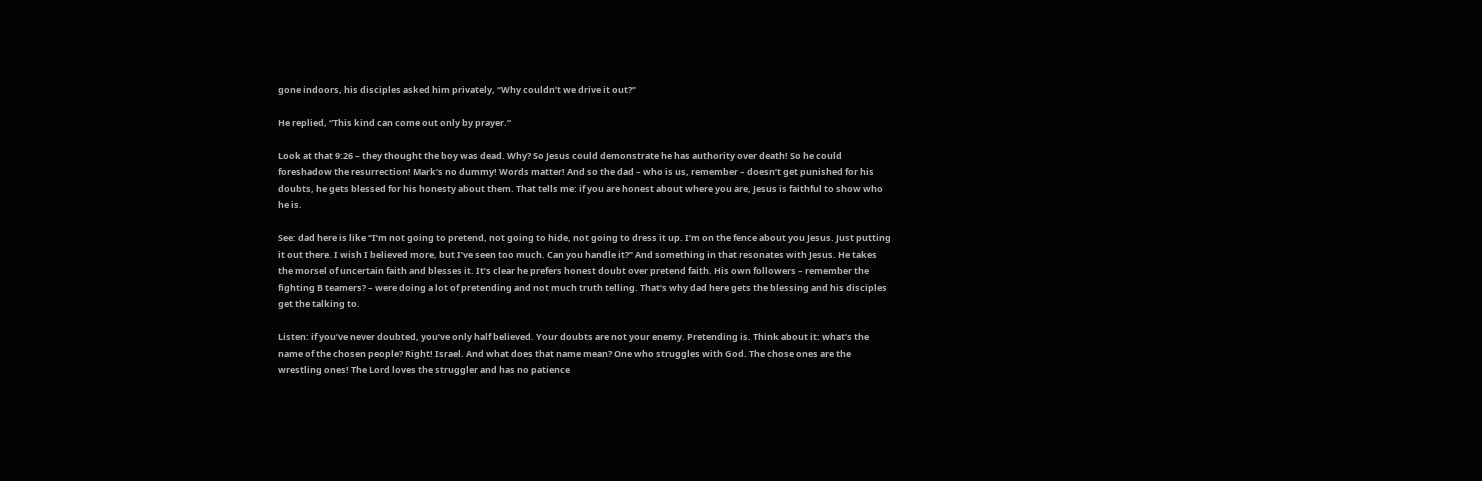gone indoors, his disciples asked him privately, “Why couldn’t we drive it out?”

He replied, “This kind can come out only by prayer.”

Look at that 9:26 – they thought the boy was dead. Why? So Jesus could demonstrate he has authority over death! So he could foreshadow the resurrection! Mark’s no dummy! Words matter! And so the dad – who is us, remember – doesn’t get punished for his doubts, he gets blessed for his honesty about them. That tells me: if you are honest about where you are, Jesus is faithful to show who he is.

See: dad here is like “I’m not going to pretend, not going to hide, not going to dress it up. I’m on the fence about you Jesus. Just putting it out there. I wish I believed more, but I’ve seen too much. Can you handle it?” And something in that resonates with Jesus. He takes the morsel of uncertain faith and blesses it. It’s clear he prefers honest doubt over pretend faith. His own followers – remember the fighting B teamers? – were doing a lot of pretending and not much truth telling. That’s why dad here gets the blessing and his disciples get the talking to.

Listen: if you’ve never doubted, you’ve only half believed. Your doubts are not your enemy. Pretending is. Think about it: what’s the name of the chosen people? Right! Israel. And what does that name mean? One who struggles with God. The chose ones are the wrestling ones! The Lord loves the struggler and has no patience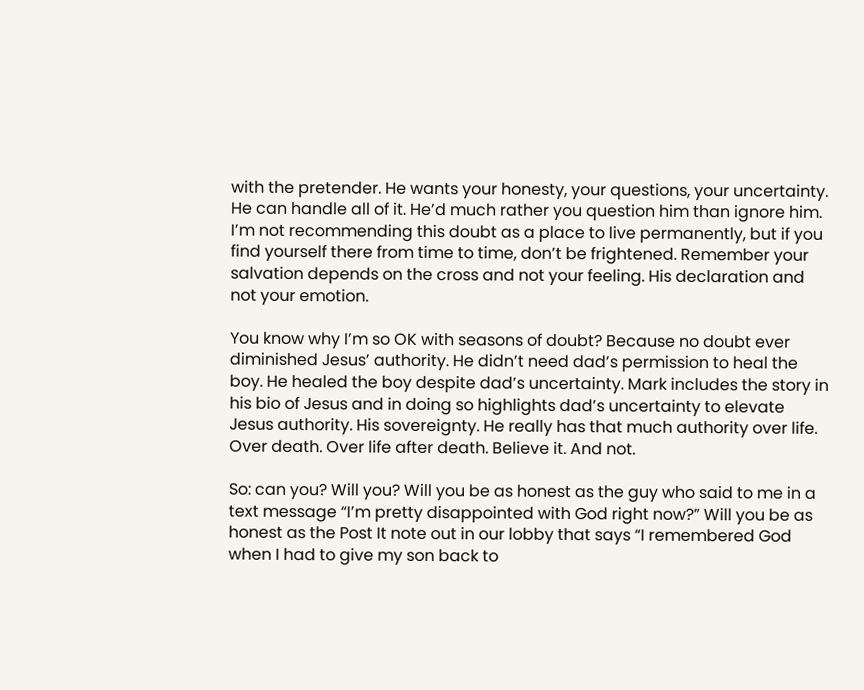with the pretender. He wants your honesty, your questions, your uncertainty. He can handle all of it. He’d much rather you question him than ignore him. I’m not recommending this doubt as a place to live permanently, but if you find yourself there from time to time, don’t be frightened. Remember your salvation depends on the cross and not your feeling. His declaration and not your emotion.

You know why I’m so OK with seasons of doubt? Because no doubt ever diminished Jesus’ authority. He didn’t need dad’s permission to heal the boy. He healed the boy despite dad’s uncertainty. Mark includes the story in his bio of Jesus and in doing so highlights dad’s uncertainty to elevate Jesus authority. His sovereignty. He really has that much authority over life. Over death. Over life after death. Believe it. And not.

So: can you? Will you? Will you be as honest as the guy who said to me in a text message “I’m pretty disappointed with God right now?” Will you be as honest as the Post It note out in our lobby that says “I remembered God when I had to give my son back to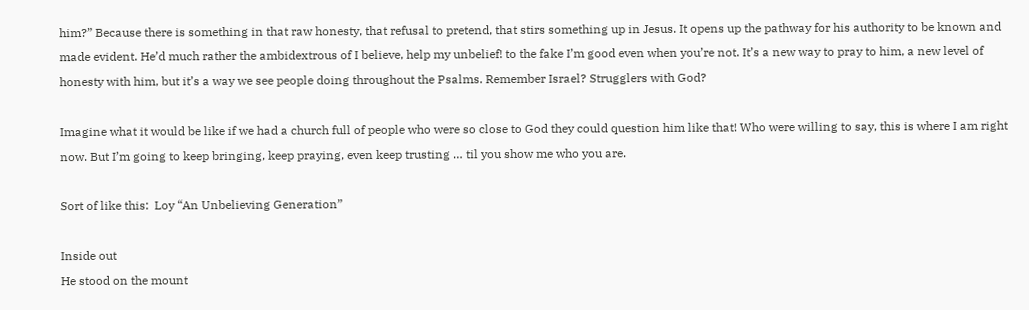him?” Because there is something in that raw honesty, that refusal to pretend, that stirs something up in Jesus. It opens up the pathway for his authority to be known and made evident. He’d much rather the ambidextrous of I believe, help my unbelief! to the fake I’m good even when you’re not. It’s a new way to pray to him, a new level of honesty with him, but it’s a way we see people doing throughout the Psalms. Remember Israel? Strugglers with God?

Imagine what it would be like if we had a church full of people who were so close to God they could question him like that! Who were willing to say, this is where I am right now. But I’m going to keep bringing, keep praying, even keep trusting … til you show me who you are.

Sort of like this:  Loy “An Unbelieving Generation”

Inside out
He stood on the mount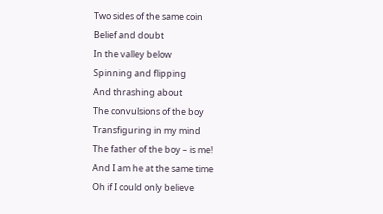Two sides of the same coin
Belief and doubt
In the valley below
Spinning and flipping
And thrashing about
The convulsions of the boy
Transfiguring in my mind
The father of the boy – is me!
And I am he at the same time
Oh if I could only believe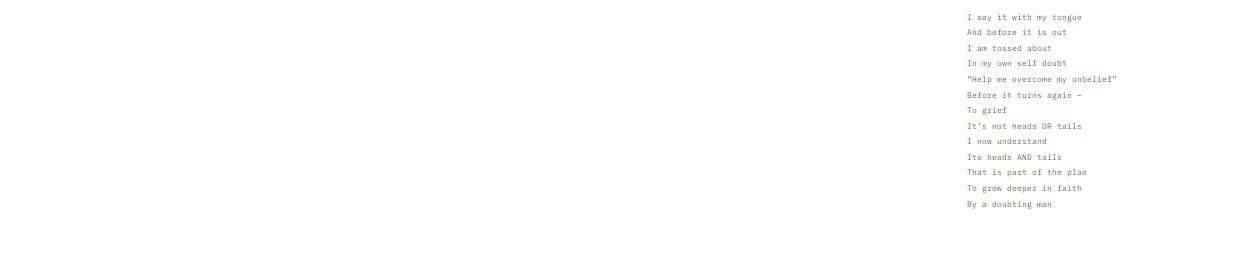I say it with my tongue
And before it is out
I am tossed about
In my own self doubt
“Help me overcome my unbelief”
Before it turns again –
To grief
It’s not heads OR tails
I now understand
Its heads AND tails
That is part of the plan
To grow deeper in faith
By a doubting man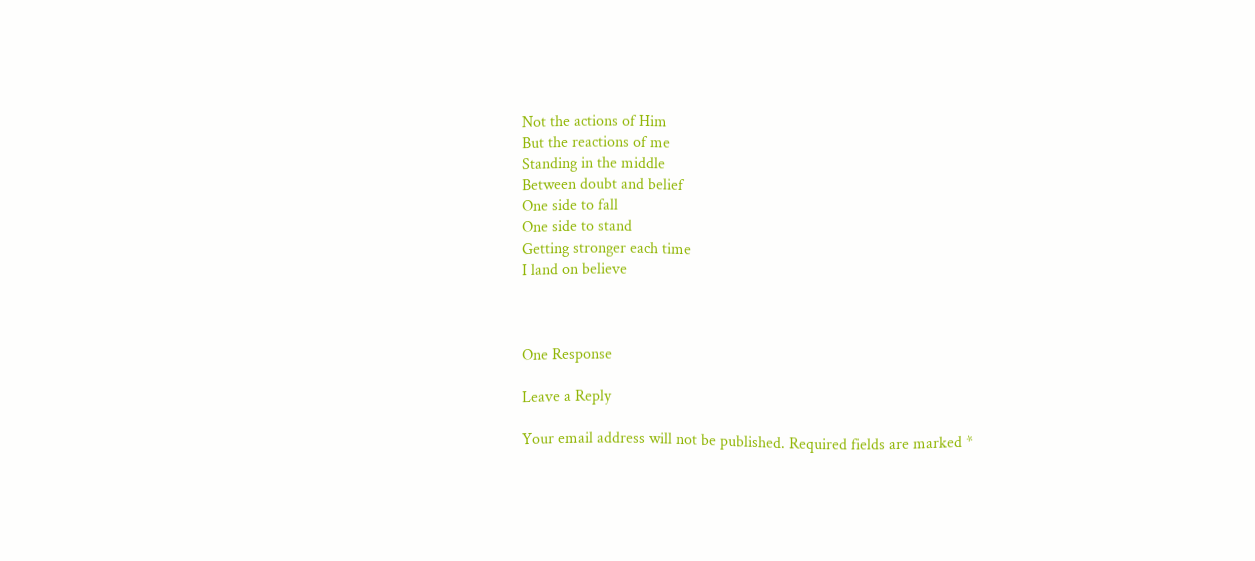Not the actions of Him
But the reactions of me
Standing in the middle
Between doubt and belief
One side to fall
One side to stand
Getting stronger each time
I land on believe



One Response

Leave a Reply

Your email address will not be published. Required fields are marked *